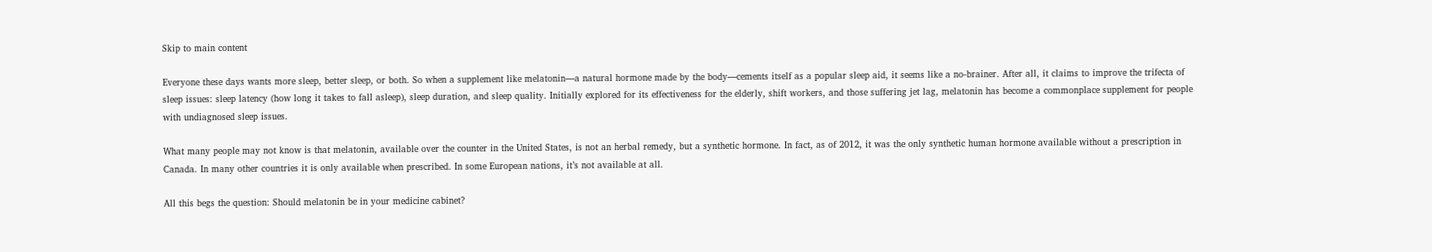Skip to main content

Everyone these days wants more sleep, better sleep, or both. So when a supplement like melatonin—a natural hormone made by the body—cements itself as a popular sleep aid, it seems like a no-brainer. After all, it claims to improve the trifecta of sleep issues: sleep latency (how long it takes to fall asleep), sleep duration, and sleep quality. Initially explored for its effectiveness for the elderly, shift workers, and those suffering jet lag, melatonin has become a commonplace supplement for people with undiagnosed sleep issues.

What many people may not know is that melatonin, available over the counter in the United States, is not an herbal remedy, but a synthetic hormone. In fact, as of 2012, it was the only synthetic human hormone available without a prescription in Canada. In many other countries it is only available when prescribed. In some European nations, it’s not available at all.

All this begs the question: Should melatonin be in your medicine cabinet?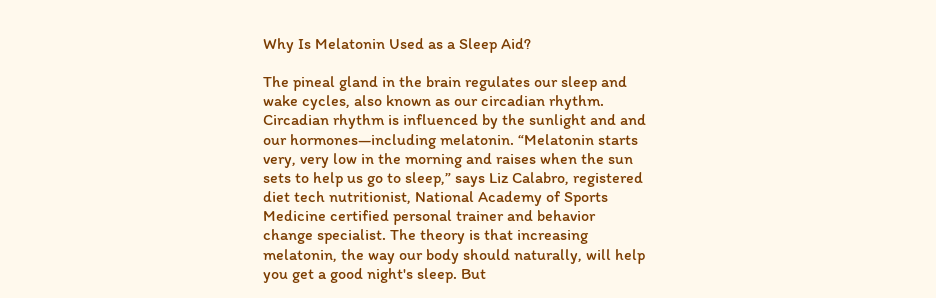Why Is Melatonin Used as a Sleep Aid?

The pineal gland in the brain regulates our sleep and wake cycles, also known as our circadian rhythm. Circadian rhythm is influenced by the sunlight and and our hormones—including melatonin. “Melatonin starts very, very low in the morning and raises when the sun sets to help us go to sleep,” says Liz Calabro, registered diet tech nutritionist, National Academy of Sports Medicine certified personal trainer and behavior change specialist. The theory is that increasing melatonin, the way our body should naturally, will help you get a good night's sleep. But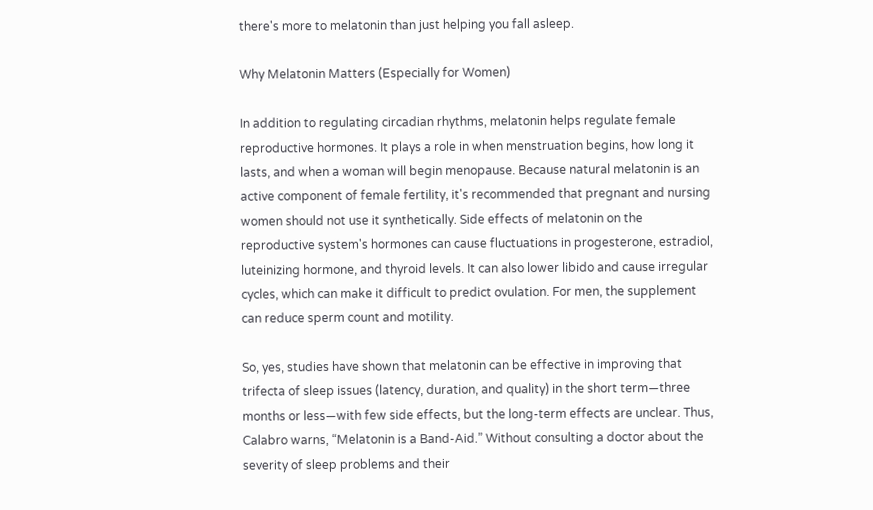there's more to melatonin than just helping you fall asleep.

Why Melatonin Matters (Especially for Women)

In addition to regulating circadian rhythms, melatonin helps regulate female reproductive hormones. It plays a role in when menstruation begins, how long it lasts, and when a woman will begin menopause. Because natural melatonin is an active component of female fertility, it's recommended that pregnant and nursing women should not use it synthetically. Side effects of melatonin on the reproductive system's hormones can cause fluctuations in progesterone, estradiol, luteinizing hormone, and thyroid levels. It can also lower libido and cause irregular cycles, which can make it difficult to predict ovulation. For men, the supplement can reduce sperm count and motility.

So, yes, studies have shown that melatonin can be effective in improving that trifecta of sleep issues (latency, duration, and quality) in the short term—three months or less—with few side effects, but the long-term effects are unclear. Thus, Calabro warns, “Melatonin is a Band-Aid.” Without consulting a doctor about the severity of sleep problems and their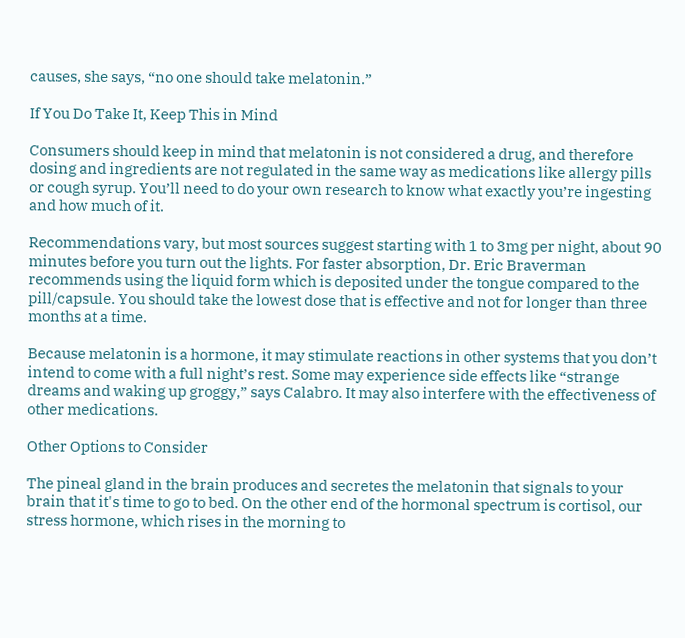causes, she says, “no one should take melatonin.”

If You Do Take It, Keep This in Mind

Consumers should keep in mind that melatonin is not considered a drug, and therefore dosing and ingredients are not regulated in the same way as medications like allergy pills or cough syrup. You’ll need to do your own research to know what exactly you’re ingesting and how much of it.

Recommendations vary, but most sources suggest starting with 1 to 3mg per night, about 90 minutes before you turn out the lights. For faster absorption, Dr. Eric Braverman recommends using the liquid form which is deposited under the tongue compared to the pill/capsule. You should take the lowest dose that is effective and not for longer than three months at a time.

Because melatonin is a hormone, it may stimulate reactions in other systems that you don’t intend to come with a full night’s rest. Some may experience side effects like “strange dreams and waking up groggy,” says Calabro. It may also interfere with the effectiveness of other medications.

Other Options to Consider

The pineal gland in the brain produces and secretes the melatonin that signals to your brain that it's time to go to bed. On the other end of the hormonal spectrum is cortisol, our stress hormone, which rises in the morning to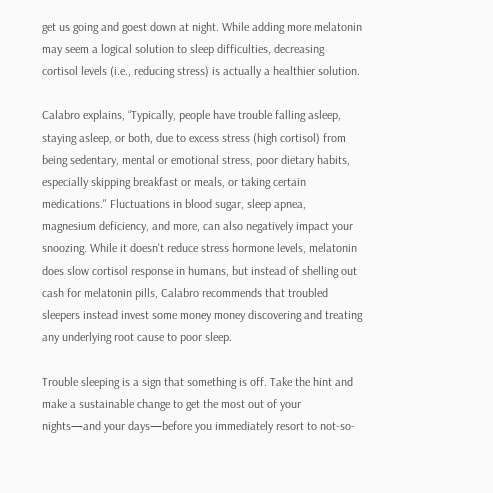get us going and goest down at night. While adding more melatonin may seem a logical solution to sleep difficulties, decreasing cortisol levels (i.e., reducing stress) is actually a healthier solution.

Calabro explains, “Typically, people have trouble falling asleep, staying asleep, or both, due to excess stress (high cortisol) from being sedentary, mental or emotional stress, poor dietary habits, especially skipping breakfast or meals, or taking certain medications." Fluctuations in blood sugar, sleep apnea, magnesium deficiency, and more, can also negatively impact your snoozing. While it doesn't reduce stress hormone levels, melatonin does slow cortisol response in humans, but instead of shelling out cash for melatonin pills, Calabro recommends that troubled sleepers instead invest some money money discovering and treating any underlying root cause to poor sleep.

Trouble sleeping is a sign that something is off. Take the hint and make a sustainable change to get the most out of your nights—and your days—before you immediately resort to not-so-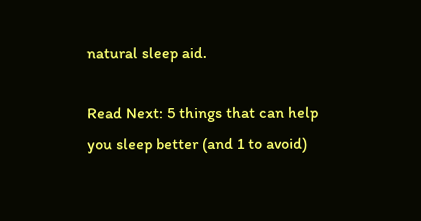natural sleep aid.

Read Next: 5 things that can help you sleep better (and 1 to avoid)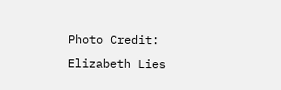Photo Credit: Elizabeth Lies